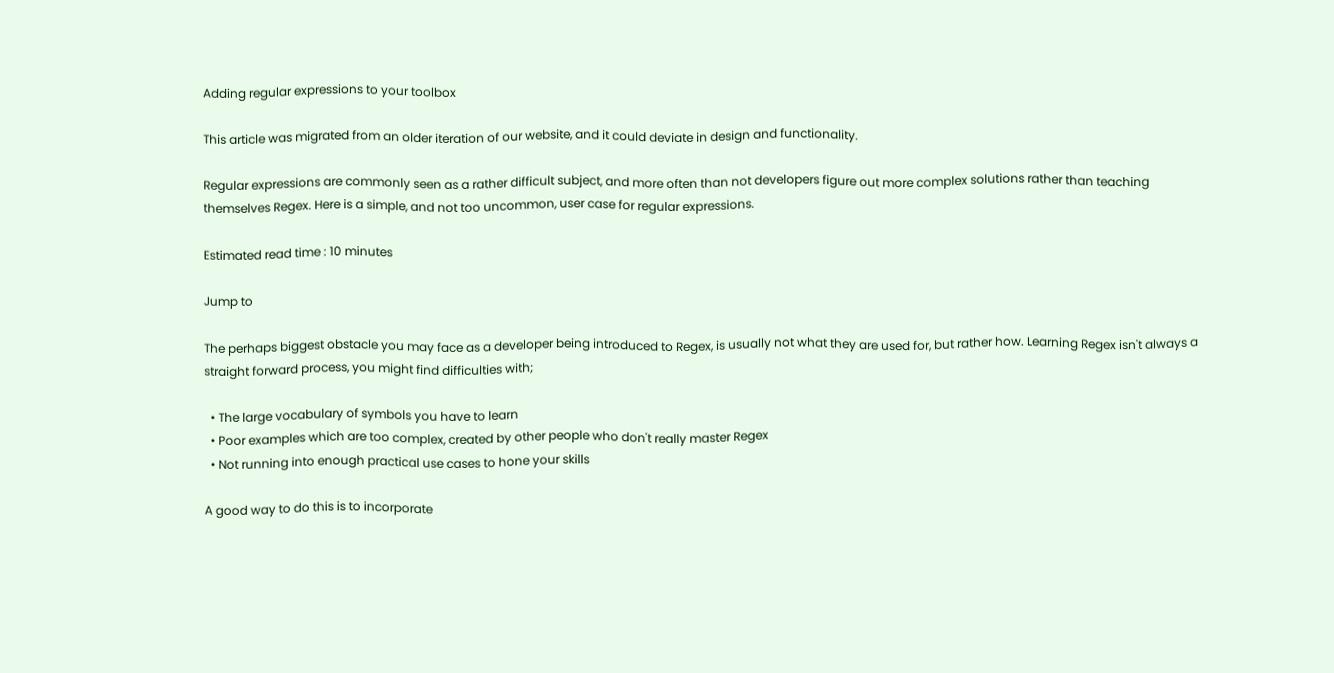Adding regular expressions to your toolbox

This article was migrated from an older iteration of our website, and it could deviate in design and functionality.

Regular expressions are commonly seen as a rather difficult subject, and more often than not developers figure out more complex solutions rather than teaching themselves Regex. Here is a simple, and not too uncommon, user case for regular expressions.

Estimated read time : 10 minutes

Jump to

The perhaps biggest obstacle you may face as a developer being introduced to Regex, is usually not what they are used for, but rather how. Learning Regex isn't always a straight forward process, you might find difficulties with;

  • The large vocabulary of symbols you have to learn
  • Poor examples which are too complex, created by other people who don't really master Regex
  • Not running into enough practical use cases to hone your skills

A good way to do this is to incorporate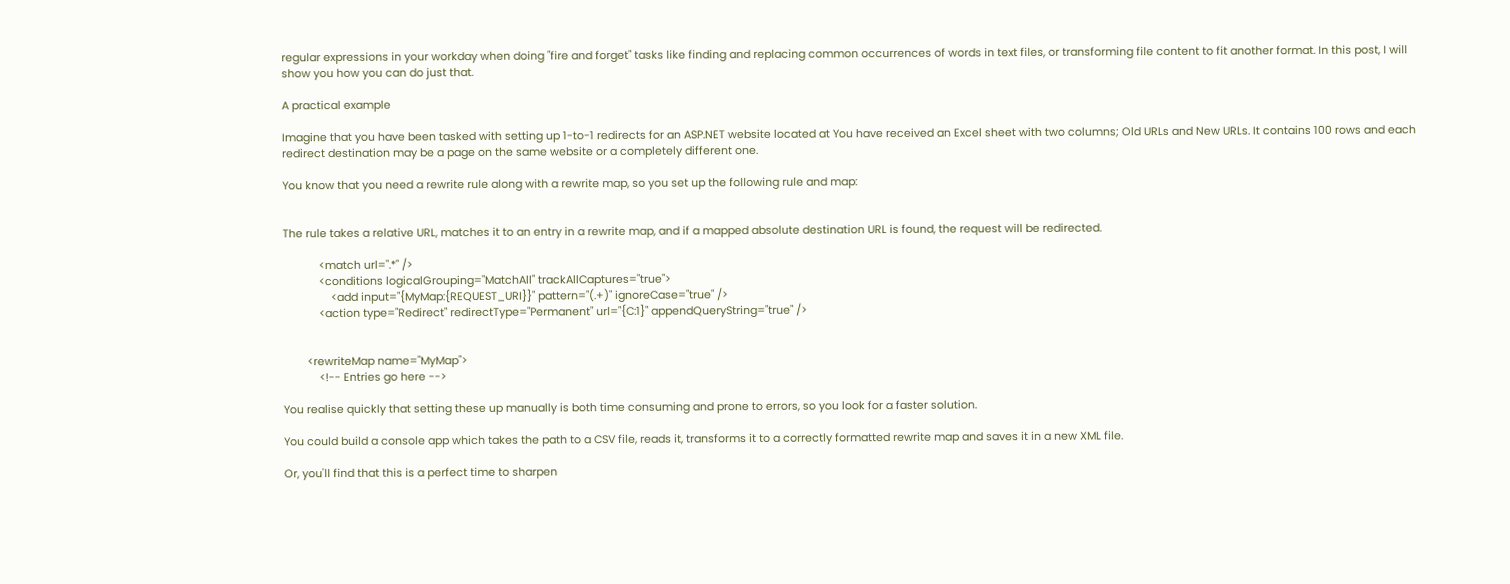regular expressions in your workday when doing "fire and forget" tasks like finding and replacing common occurrences of words in text files, or transforming file content to fit another format. In this post, I will show you how you can do just that.

A practical example

Imagine that you have been tasked with setting up 1-to-1 redirects for an ASP.NET website located at You have received an Excel sheet with two columns; Old URLs and New URLs. It contains 100 rows and each redirect destination may be a page on the same website or a completely different one.

You know that you need a rewrite rule along with a rewrite map, so you set up the following rule and map:


The rule takes a relative URL, matches it to an entry in a rewrite map, and if a mapped absolute destination URL is found, the request will be redirected.

            <match url=".*" />
            <conditions logicalGrouping="MatchAll" trackAllCaptures="true">
                <add input="{MyMap:{REQUEST_URI}}" pattern="(.+)" ignoreCase="true" />
            <action type="Redirect" redirectType="Permanent" url="{C:1}" appendQueryString="true" />


        <rewriteMap name="MyMap">
            <!-- Entries go here -->

You realise quickly that setting these up manually is both time consuming and prone to errors, so you look for a faster solution.

You could build a console app which takes the path to a CSV file, reads it, transforms it to a correctly formatted rewrite map and saves it in a new XML file.

Or, you'll find that this is a perfect time to sharpen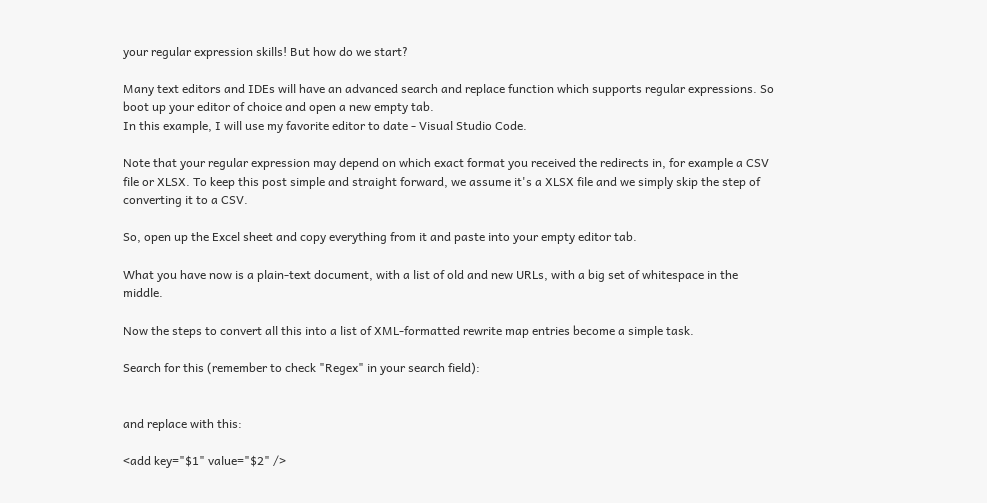your regular expression skills! But how do we start?

Many text editors and IDEs will have an advanced search and replace function which supports regular expressions. So boot up your editor of choice and open a new empty tab.
In this example, I will use my favorite editor to date - Visual Studio Code.

Note that your regular expression may depend on which exact format you received the redirects in, for example a CSV file or XLSX. To keep this post simple and straight forward, we assume it's a XLSX file and we simply skip the step of converting it to a CSV.

So, open up the Excel sheet and copy everything from it and paste into your empty editor tab.

What you have now is a plain-text document, with a list of old and new URLs, with a big set of whitespace in the middle.

Now the steps to convert all this into a list of XML-formatted rewrite map entries become a simple task.

Search for this (remember to check "Regex" in your search field):


and replace with this:

<add key="$1" value="$2" />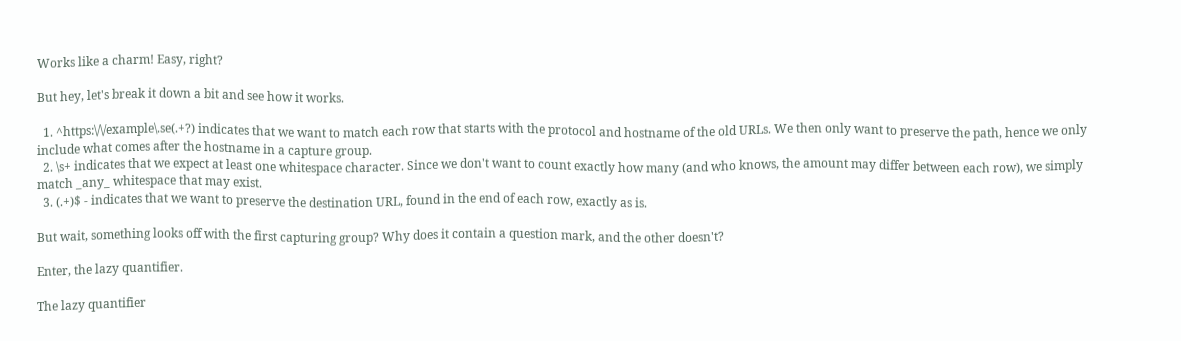Works like a charm! Easy, right?

But hey, let's break it down a bit and see how it works.

  1. ^https:\/\/example\.se(.+?) indicates that we want to match each row that starts with the protocol and hostname of the old URLs. We then only want to preserve the path, hence we only include what comes after the hostname in a capture group.
  2. \s+ indicates that we expect at least one whitespace character. Since we don't want to count exactly how many (and who knows, the amount may differ between each row), we simply match _any_ whitespace that may exist.
  3. (.+)$ - indicates that we want to preserve the destination URL, found in the end of each row, exactly as is.

But wait, something looks off with the first capturing group? Why does it contain a question mark, and the other doesn't?

Enter, the lazy quantifier.

The lazy quantifier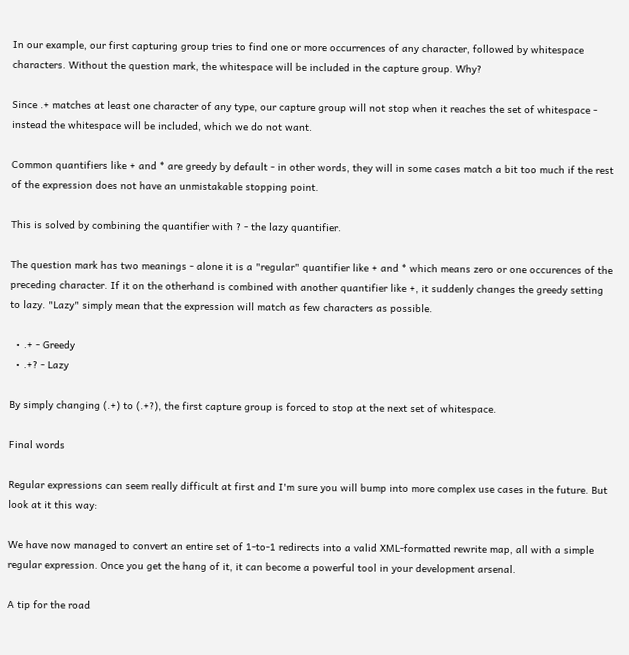In our example, our first capturing group tries to find one or more occurrences of any character, followed by whitespace characters. Without the question mark, the whitespace will be included in the capture group. Why?

Since .+ matches at least one character of any type, our capture group will not stop when it reaches the set of whitespace - instead the whitespace will be included, which we do not want.

Common quantifiers like + and * are greedy by default - in other words, they will in some cases match a bit too much if the rest of the expression does not have an unmistakable stopping point.

This is solved by combining the quantifier with ? - the lazy quantifier.

The question mark has two meanings - alone it is a "regular" quantifier like + and * which means zero or one occurences of the preceding character. If it on the otherhand is combined with another quantifier like +, it suddenly changes the greedy setting to lazy. "Lazy" simply mean that the expression will match as few characters as possible.

  • .+ - Greedy
  • .+? - Lazy

By simply changing (.+) to (.+?), the first capture group is forced to stop at the next set of whitespace.

Final words

Regular expressions can seem really difficult at first and I'm sure you will bump into more complex use cases in the future. But look at it this way:

We have now managed to convert an entire set of 1-to-1 redirects into a valid XML-formatted rewrite map, all with a simple regular expression. Once you get the hang of it, it can become a powerful tool in your development arsenal.

A tip for the road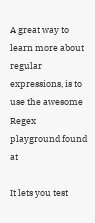A great way to learn more about regular expressions, is to use the awesome Regex playground found at

It lets you test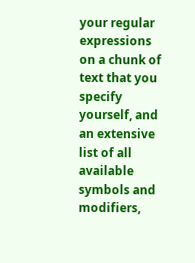your regular expressions on a chunk of text that you specify yourself, and an extensive list of all available symbols and modifiers,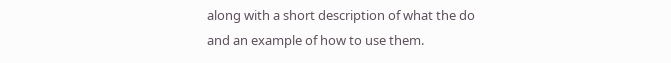along with a short description of what the do and an example of how to use them.